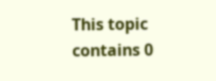This topic contains 0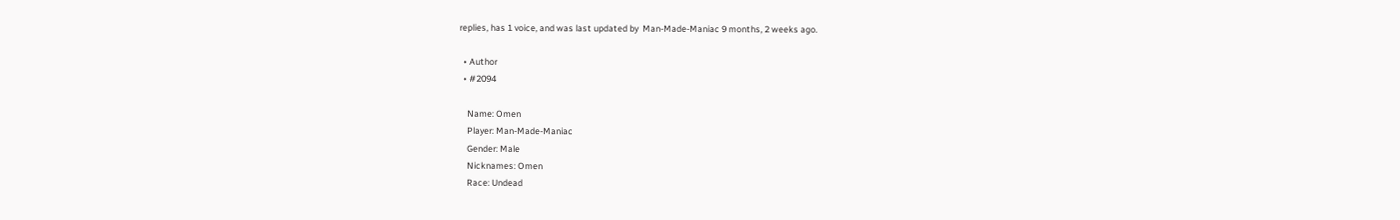replies, has 1 voice, and was last updated by  Man-Made-Maniac 9 months, 2 weeks ago.

  • Author
  • #2094

    Name: Omen
    Player: Man-Made-Maniac
    Gender: Male
    Nicknames: Omen
    Race: Undead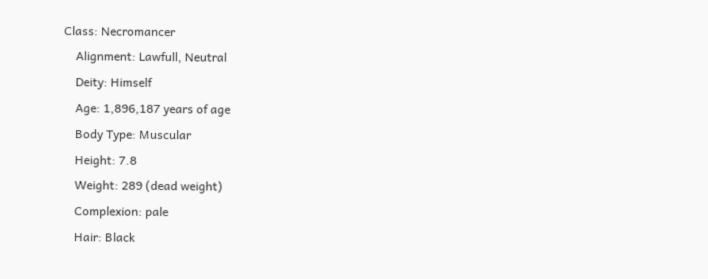Class: Necromancer
    Alignment: Lawfull, Neutral
    Deity: Himself
    Age: 1,896,187 years of age
    Body Type: Muscular
    Height: 7.8
    Weight: 289 (dead weight)
    Complexion: pale
    Hair: Black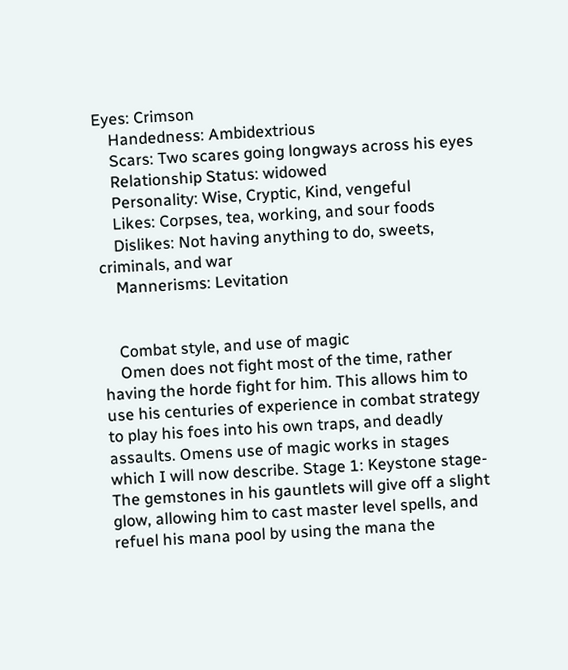Eyes: Crimson
    Handedness: Ambidextrious
    Scars: Two scares going longways across his eyes
    Relationship Status: widowed
    Personality: Wise, Cryptic, Kind, vengeful
    Likes: Corpses, tea, working, and sour foods
    Dislikes: Not having anything to do, sweets, criminals, and war
    Mannerisms: Levitation


    Combat style, and use of magic
    Omen does not fight most of the time, rather having the horde fight for him. This allows him to use his centuries of experience in combat strategy to play his foes into his own traps, and deadly assaults. Omens use of magic works in stages which I will now describe. Stage 1: Keystone stage- The gemstones in his gauntlets will give off a slight glow, allowing him to cast master level spells, and refuel his mana pool by using the mana the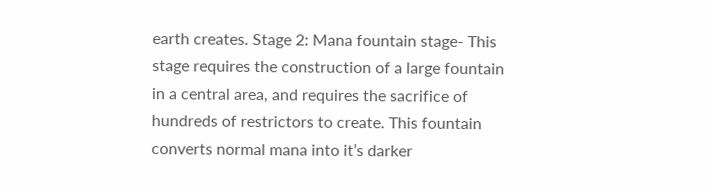earth creates. Stage 2: Mana fountain stage- This stage requires the construction of a large fountain in a central area, and requires the sacrifice of hundreds of restrictors to create. This fountain converts normal mana into it’s darker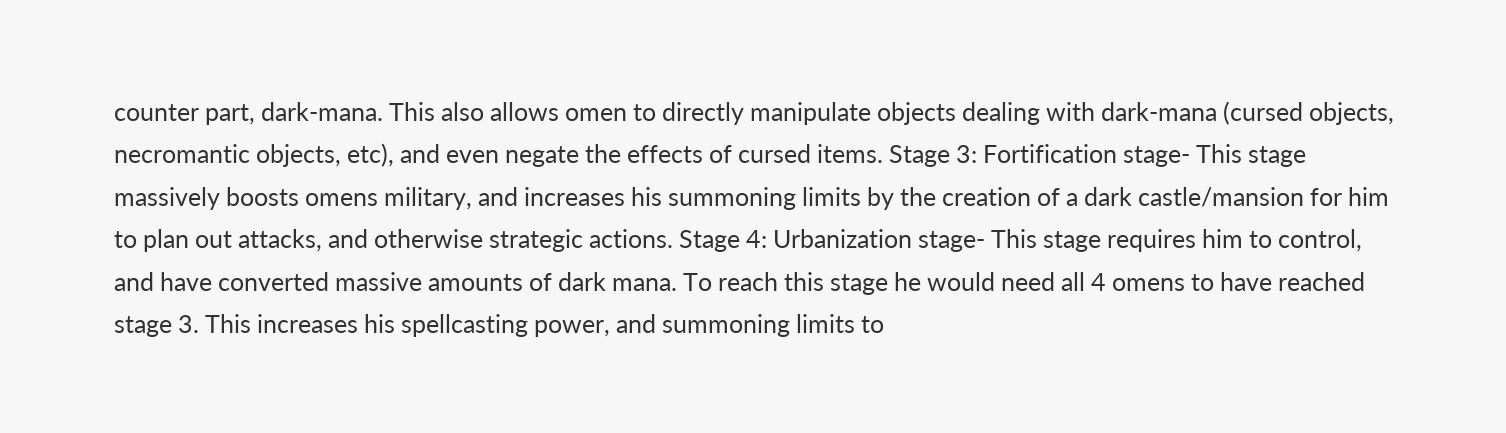counter part, dark-mana. This also allows omen to directly manipulate objects dealing with dark-mana (cursed objects, necromantic objects, etc), and even negate the effects of cursed items. Stage 3: Fortification stage- This stage massively boosts omens military, and increases his summoning limits by the creation of a dark castle/mansion for him to plan out attacks, and otherwise strategic actions. Stage 4: Urbanization stage- This stage requires him to control, and have converted massive amounts of dark mana. To reach this stage he would need all 4 omens to have reached stage 3. This increases his spellcasting power, and summoning limits to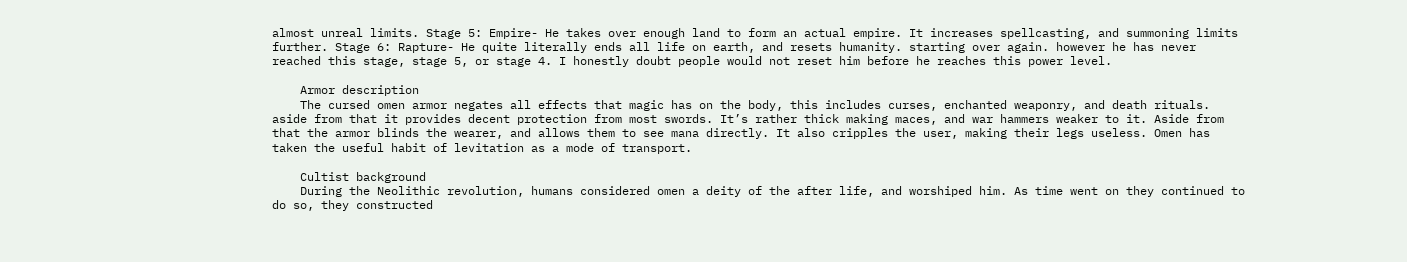almost unreal limits. Stage 5: Empire- He takes over enough land to form an actual empire. It increases spellcasting, and summoning limits further. Stage 6: Rapture- He quite literally ends all life on earth, and resets humanity. starting over again. however he has never reached this stage, stage 5, or stage 4. I honestly doubt people would not reset him before he reaches this power level.

    Armor description
    The cursed omen armor negates all effects that magic has on the body, this includes curses, enchanted weaponry, and death rituals. aside from that it provides decent protection from most swords. It’s rather thick making maces, and war hammers weaker to it. Aside from that the armor blinds the wearer, and allows them to see mana directly. It also cripples the user, making their legs useless. Omen has taken the useful habit of levitation as a mode of transport.

    Cultist background
    During the Neolithic revolution, humans considered omen a deity of the after life, and worshiped him. As time went on they continued to do so, they constructed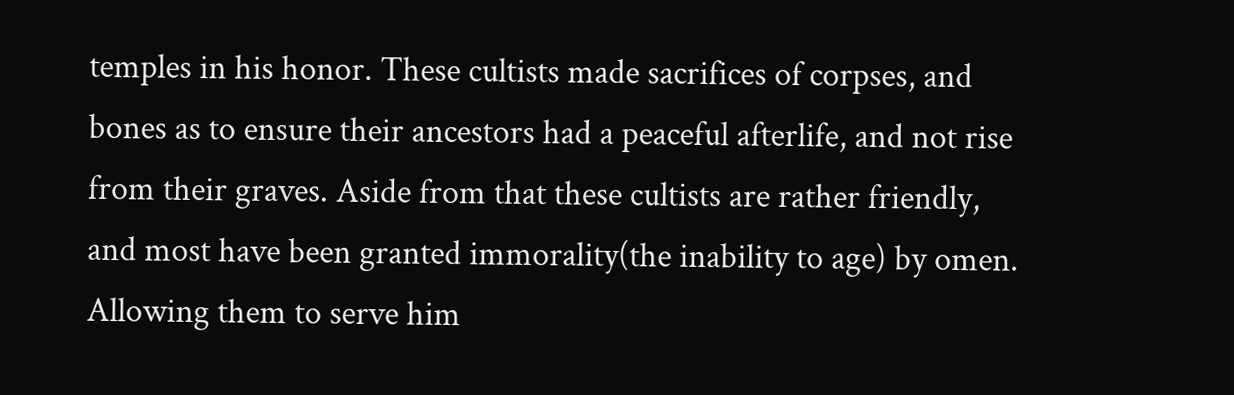temples in his honor. These cultists made sacrifices of corpses, and bones as to ensure their ancestors had a peaceful afterlife, and not rise from their graves. Aside from that these cultists are rather friendly, and most have been granted immorality(the inability to age) by omen. Allowing them to serve him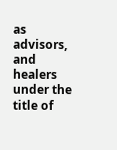as advisors, and healers under the title of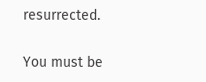resurrected.

You must be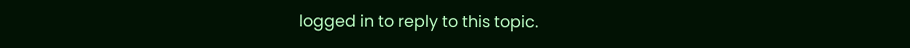logged in to reply to this topic.